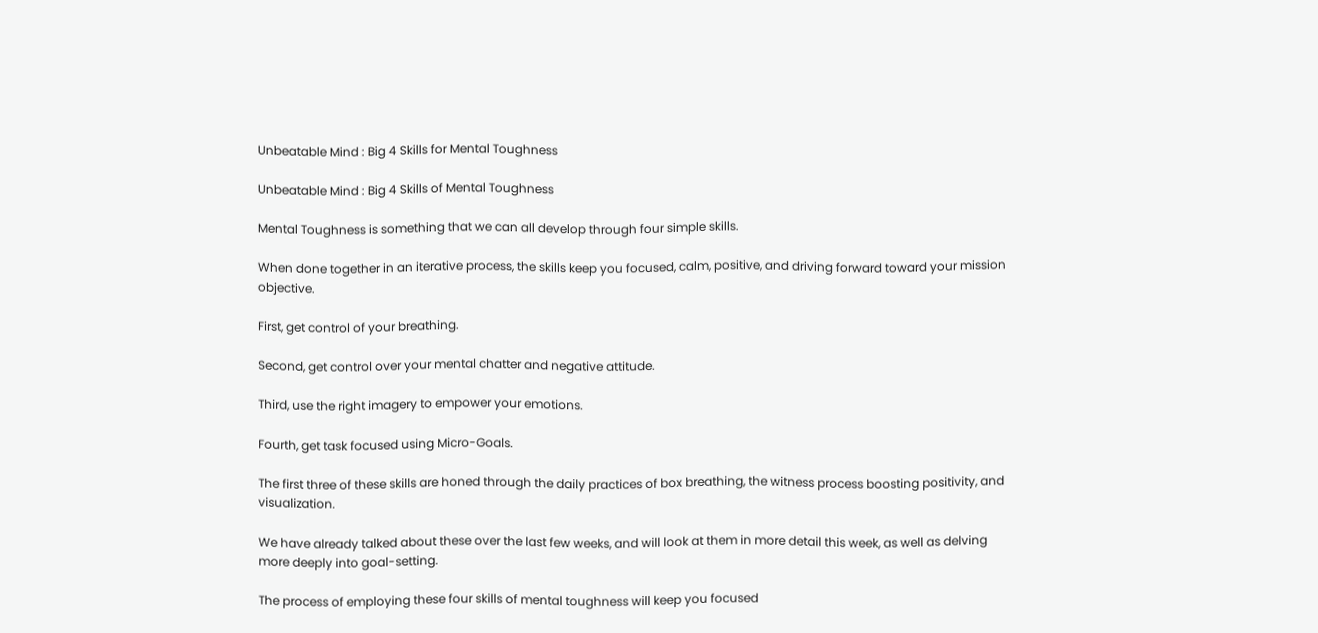Unbeatable Mind : Big 4 Skills for Mental Toughness

Unbeatable Mind : Big 4 Skills of Mental Toughness

Mental Toughness is something that we can all develop through four simple skills.

When done together in an iterative process, the skills keep you focused, calm, positive, and driving forward toward your mission objective.

First, get control of your breathing.

Second, get control over your mental chatter and negative attitude.

Third, use the right imagery to empower your emotions.

Fourth, get task focused using Micro-Goals.

The first three of these skills are honed through the daily practices of box breathing, the witness process boosting positivity, and visualization.

We have already talked about these over the last few weeks, and will look at them in more detail this week, as well as delving more deeply into goal-setting.

The process of employing these four skills of mental toughness will keep you focused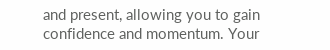and present, allowing you to gain confidence and momentum. Your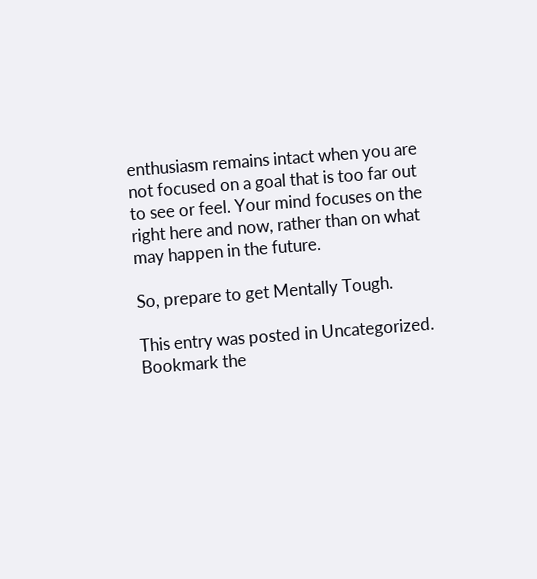enthusiasm remains intact when you are not focused on a goal that is too far out to see or feel. Your mind focuses on the right here and now, rather than on what may happen in the future.

So, prepare to get Mentally Tough.

This entry was posted in Uncategorized. Bookmark the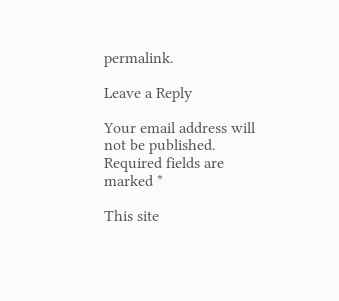permalink.

Leave a Reply

Your email address will not be published. Required fields are marked *

This site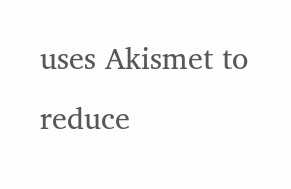uses Akismet to reduce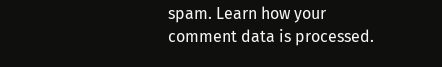spam. Learn how your comment data is processed.